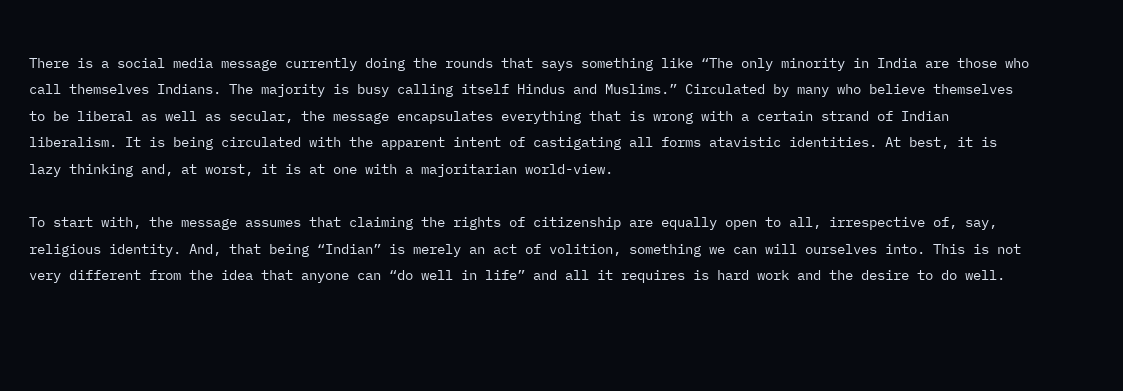There is a social media message currently doing the rounds that says something like “The only minority in India are those who call themselves Indians. The majority is busy calling itself Hindus and Muslims.” Circulated by many who believe themselves to be liberal as well as secular, the message encapsulates everything that is wrong with a certain strand of Indian liberalism. It is being circulated with the apparent intent of castigating all forms atavistic identities. At best, it is lazy thinking and, at worst, it is at one with a majoritarian world-view.

To start with, the message assumes that claiming the rights of citizenship are equally open to all, irrespective of, say, religious identity. And, that being “Indian” is merely an act of volition, something we can will ourselves into. This is not very different from the idea that anyone can “do well in life” and all it requires is hard work and the desire to do well.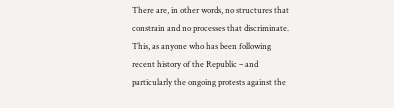There are, in other words, no structures that constrain and no processes that discriminate. This, as anyone who has been following recent history of the Republic – and particularly the ongoing protests against the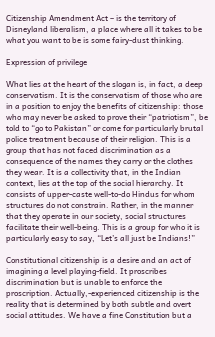Citizenship Amendment Act – is the territory of Disneyland liberalism, a place where all it takes to be what you want to be is some fairy-dust thinking.

Expression of privilege

What lies at the heart of the slogan is, in fact, a deep conservatism. It is the conservatism of those who are in a position to enjoy the benefits of citizenship: those who may never be asked to prove their “patriotism”, be told to “go to Pakistan” or come for particularly brutal police treatment because of their religion. This is a group that has not faced discrimination as a consequence of the names they carry or the clothes they wear. It is a collectivity that, in the Indian context, lies at the top of the social hierarchy. It consists of upper-caste well-to-do Hindus for whom structures do not constrain. Rather, in the manner that they operate in our society, social structures facilitate their well-being. This is a group for who it is particularly easy to say, “Let’s all just be Indians!”

Constitutional citizenship is a desire and an act of imagining a level playing-field. It proscribes discrimination but is unable to enforce the proscription. Actually,-experienced citizenship is the reality that is determined by both subtle and overt social attitudes. We have a fine Constitution but a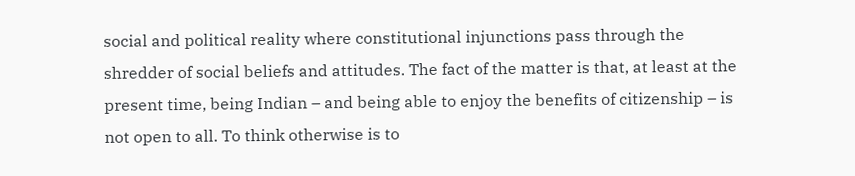social and political reality where constitutional injunctions pass through the shredder of social beliefs and attitudes. The fact of the matter is that, at least at the present time, being Indian – and being able to enjoy the benefits of citizenship – is not open to all. To think otherwise is to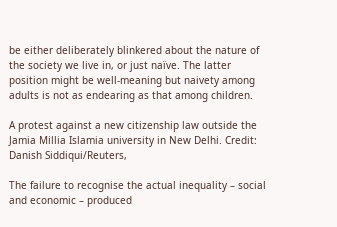be either deliberately blinkered about the nature of the society we live in, or just naïve. The latter position might be well-meaning but naivety among adults is not as endearing as that among children.

A protest against a new citizenship law outside the Jamia Millia Islamia university in New Delhi. Credit: Danish Siddiqui/Reuters,

The failure to recognise the actual inequality – social and economic – produced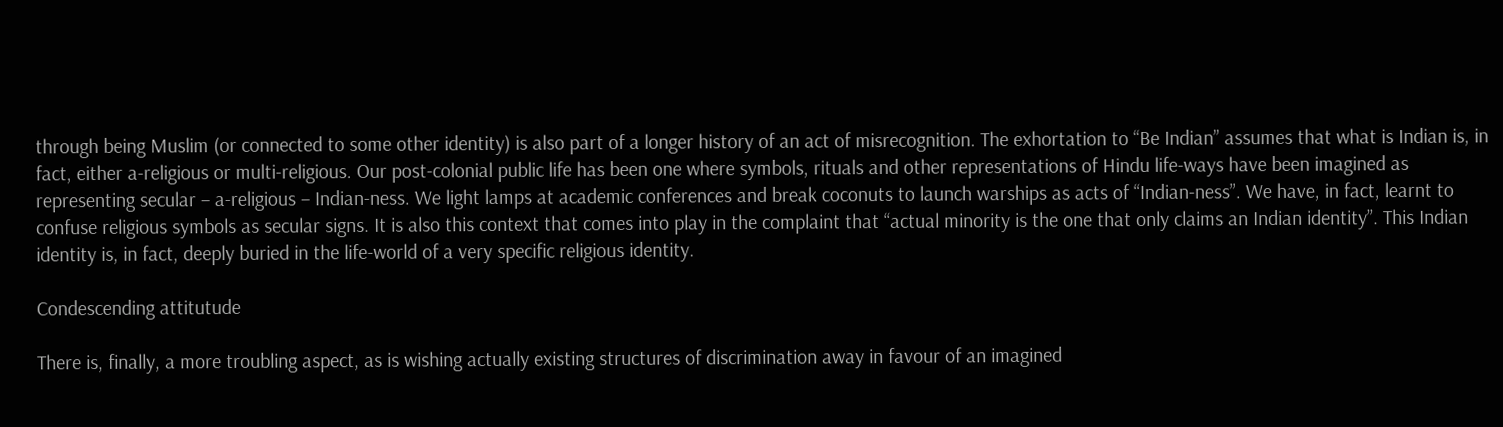through being Muslim (or connected to some other identity) is also part of a longer history of an act of misrecognition. The exhortation to “Be Indian” assumes that what is Indian is, in fact, either a-religious or multi-religious. Our post-colonial public life has been one where symbols, rituals and other representations of Hindu life-ways have been imagined as representing secular – a-religious – Indian-ness. We light lamps at academic conferences and break coconuts to launch warships as acts of “Indian-ness”. We have, in fact, learnt to confuse religious symbols as secular signs. It is also this context that comes into play in the complaint that “actual minority is the one that only claims an Indian identity”. This Indian identity is, in fact, deeply buried in the life-world of a very specific religious identity.

Condescending attitutude

There is, finally, a more troubling aspect, as is wishing actually existing structures of discrimination away in favour of an imagined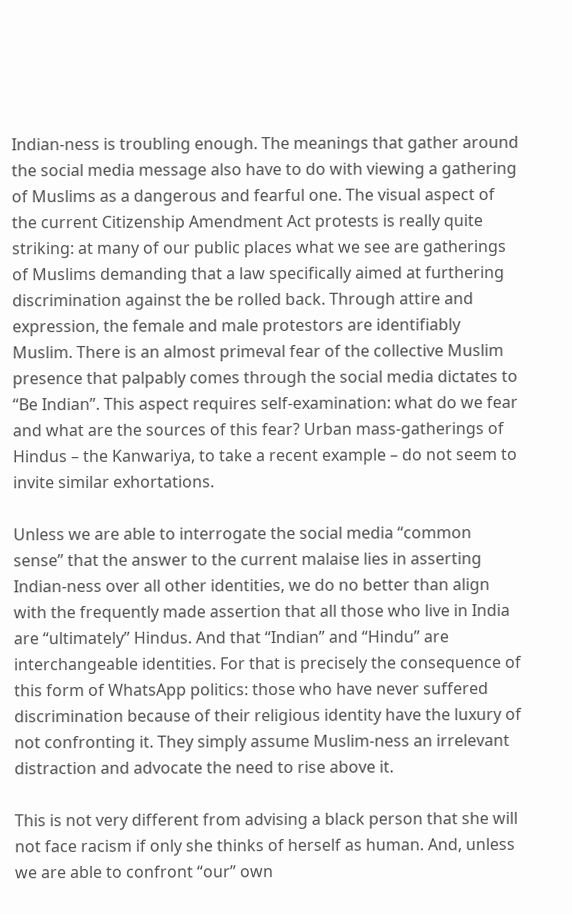Indian-ness is troubling enough. The meanings that gather around the social media message also have to do with viewing a gathering of Muslims as a dangerous and fearful one. The visual aspect of the current Citizenship Amendment Act protests is really quite striking: at many of our public places what we see are gatherings of Muslims demanding that a law specifically aimed at furthering discrimination against the be rolled back. Through attire and expression, the female and male protestors are identifiably Muslim. There is an almost primeval fear of the collective Muslim presence that palpably comes through the social media dictates to “Be Indian”. This aspect requires self-examination: what do we fear and what are the sources of this fear? Urban mass-gatherings of Hindus – the Kanwariya, to take a recent example – do not seem to invite similar exhortations.

Unless we are able to interrogate the social media “common sense” that the answer to the current malaise lies in asserting Indian-ness over all other identities, we do no better than align with the frequently made assertion that all those who live in India are “ultimately” Hindus. And that “Indian” and “Hindu” are interchangeable identities. For that is precisely the consequence of this form of WhatsApp politics: those who have never suffered discrimination because of their religious identity have the luxury of not confronting it. They simply assume Muslim-ness an irrelevant distraction and advocate the need to rise above it.

This is not very different from advising a black person that she will not face racism if only she thinks of herself as human. And, unless we are able to confront “our” own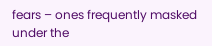fears – ones frequently masked under the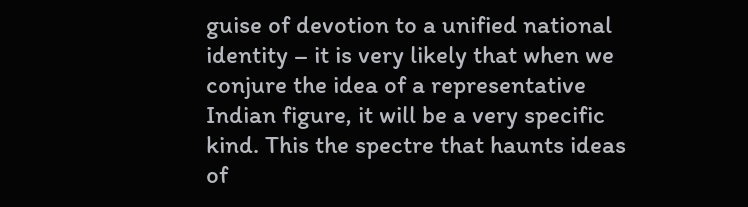guise of devotion to a unified national identity – it is very likely that when we conjure the idea of a representative Indian figure, it will be a very specific kind. This the spectre that haunts ideas of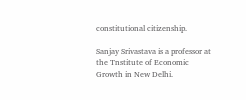constitutional citizenship.

Sanjay Srivastava is a professor at the Tnstitute of Economic Growth in New Delhi.